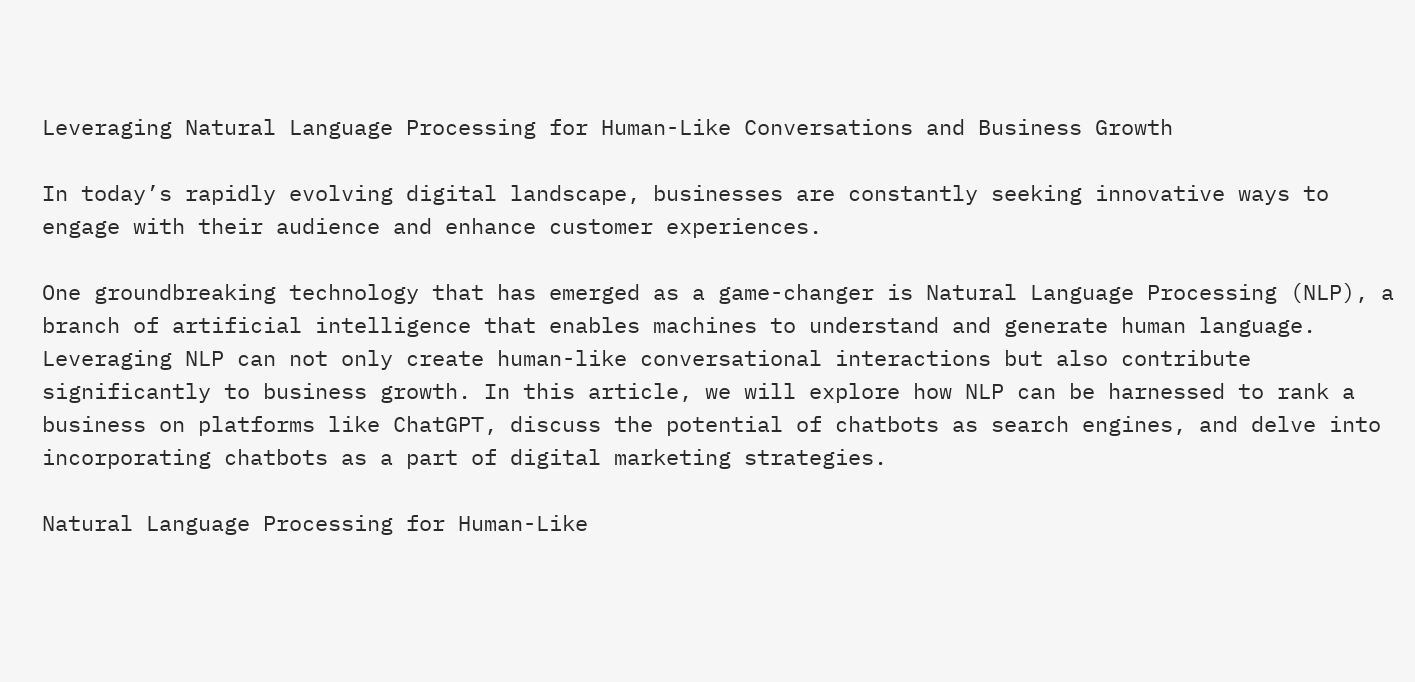Leveraging Natural Language Processing for Human-Like Conversations and Business Growth

In today’s rapidly evolving digital landscape, businesses are constantly seeking innovative ways to engage with their audience and enhance customer experiences.

One groundbreaking technology that has emerged as a game-changer is Natural Language Processing (NLP), a branch of artificial intelligence that enables machines to understand and generate human language. Leveraging NLP can not only create human-like conversational interactions but also contribute significantly to business growth. In this article, we will explore how NLP can be harnessed to rank a business on platforms like ChatGPT, discuss the potential of chatbots as search engines, and delve into incorporating chatbots as a part of digital marketing strategies.

Natural Language Processing for Human-Like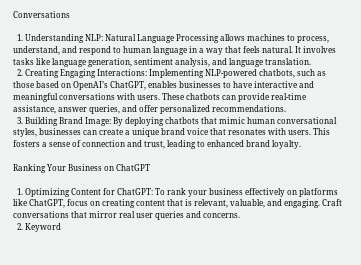Conversations

  1. Understanding NLP: Natural Language Processing allows machines to process, understand, and respond to human language in a way that feels natural. It involves tasks like language generation, sentiment analysis, and language translation.
  2. Creating Engaging Interactions: Implementing NLP-powered chatbots, such as those based on OpenAI’s ChatGPT, enables businesses to have interactive and meaningful conversations with users. These chatbots can provide real-time assistance, answer queries, and offer personalized recommendations.
  3. Building Brand Image: By deploying chatbots that mimic human conversational styles, businesses can create a unique brand voice that resonates with users. This fosters a sense of connection and trust, leading to enhanced brand loyalty.

Ranking Your Business on ChatGPT

  1. Optimizing Content for ChatGPT: To rank your business effectively on platforms like ChatGPT, focus on creating content that is relevant, valuable, and engaging. Craft conversations that mirror real user queries and concerns.
  2. Keyword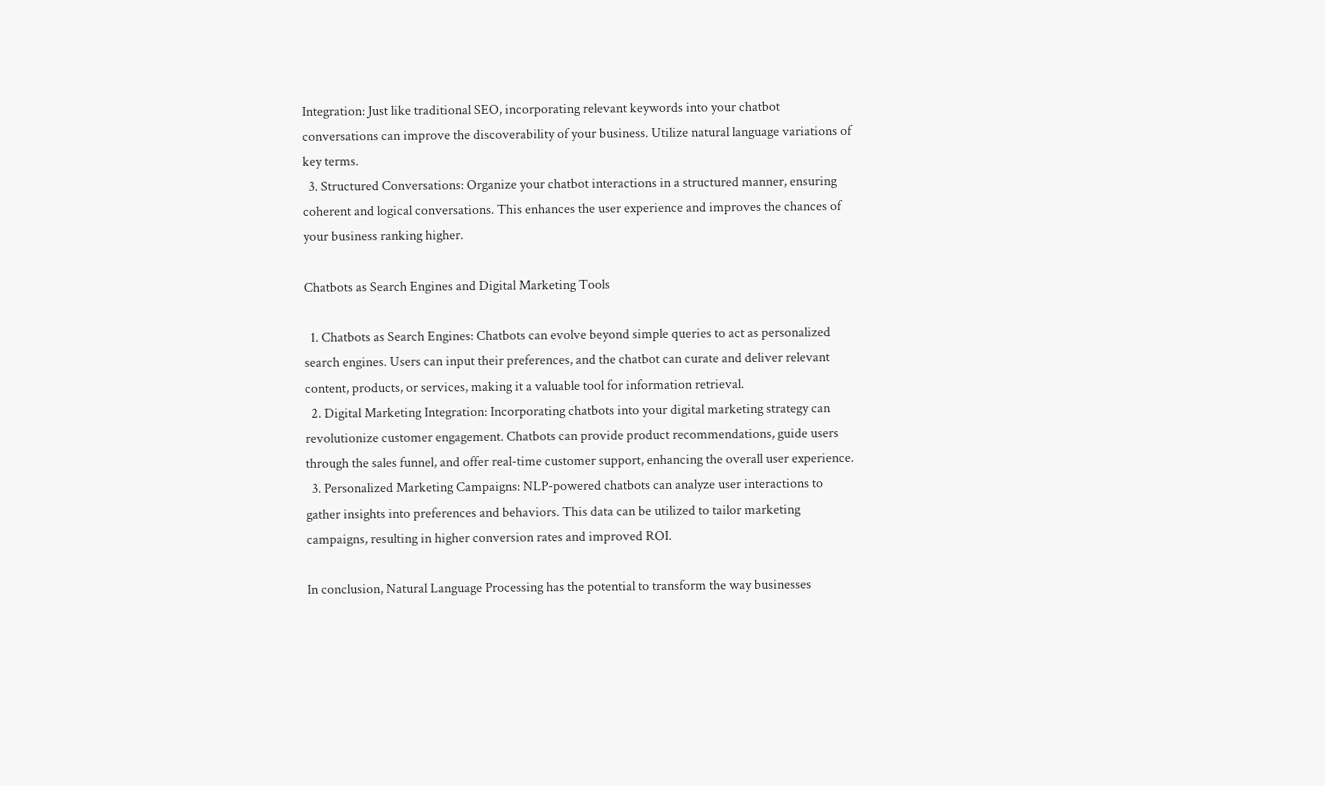Integration: Just like traditional SEO, incorporating relevant keywords into your chatbot conversations can improve the discoverability of your business. Utilize natural language variations of key terms.
  3. Structured Conversations: Organize your chatbot interactions in a structured manner, ensuring coherent and logical conversations. This enhances the user experience and improves the chances of your business ranking higher.

Chatbots as Search Engines and Digital Marketing Tools

  1. Chatbots as Search Engines: Chatbots can evolve beyond simple queries to act as personalized search engines. Users can input their preferences, and the chatbot can curate and deliver relevant content, products, or services, making it a valuable tool for information retrieval.
  2. Digital Marketing Integration: Incorporating chatbots into your digital marketing strategy can revolutionize customer engagement. Chatbots can provide product recommendations, guide users through the sales funnel, and offer real-time customer support, enhancing the overall user experience.
  3. Personalized Marketing Campaigns: NLP-powered chatbots can analyze user interactions to gather insights into preferences and behaviors. This data can be utilized to tailor marketing campaigns, resulting in higher conversion rates and improved ROI.

In conclusion, Natural Language Processing has the potential to transform the way businesses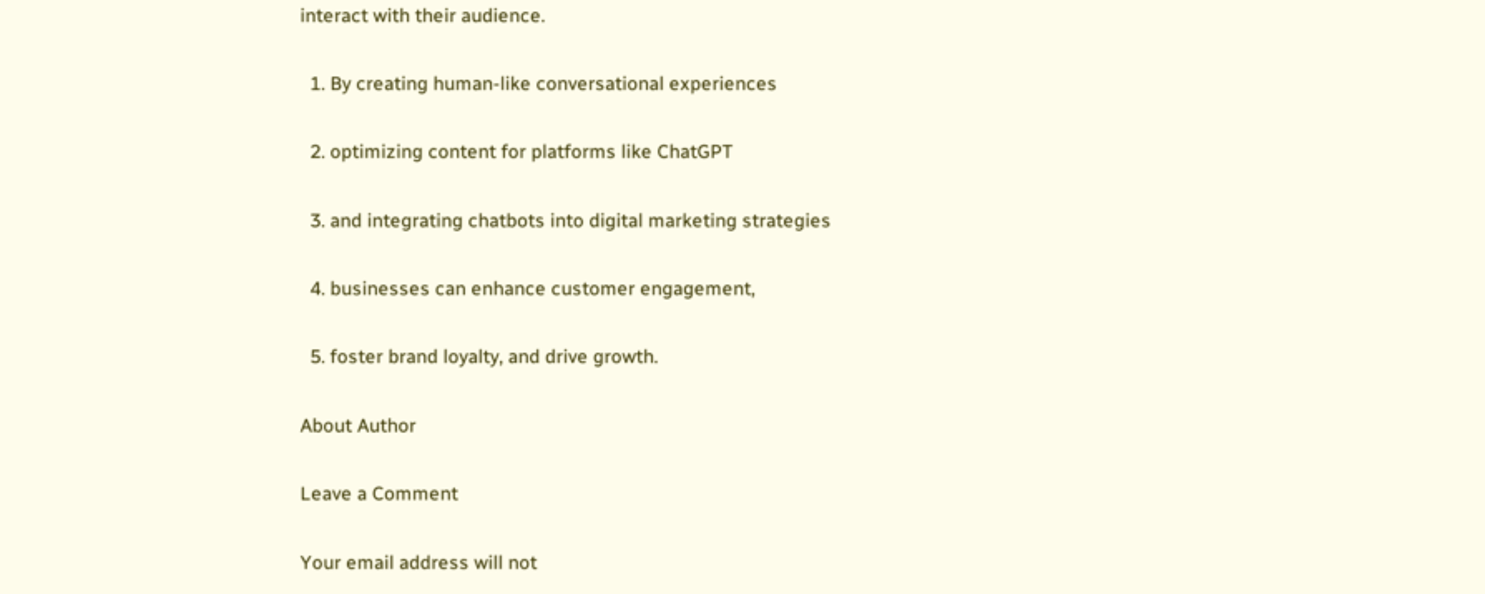interact with their audience.

  1. By creating human-like conversational experiences

  2. optimizing content for platforms like ChatGPT

  3. and integrating chatbots into digital marketing strategies

  4. businesses can enhance customer engagement,

  5. foster brand loyalty, and drive growth.

About Author

Leave a Comment

Your email address will not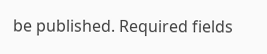be published. Required fields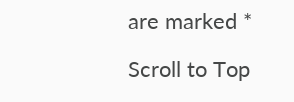are marked *

Scroll to Top